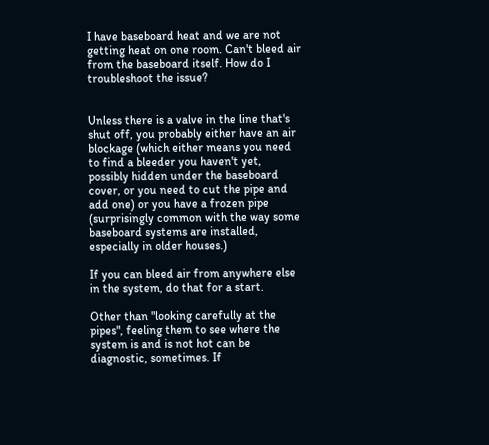I have baseboard heat and we are not getting heat on one room. Can't bleed air from the baseboard itself. How do I troubleshoot the issue?


Unless there is a valve in the line that's shut off, you probably either have an air blockage (which either means you need to find a bleeder you haven't yet, possibly hidden under the baseboard cover, or you need to cut the pipe and add one) or you have a frozen pipe (surprisingly common with the way some baseboard systems are installed, especially in older houses.)

If you can bleed air from anywhere else in the system, do that for a start.

Other than "looking carefully at the pipes", feeling them to see where the system is and is not hot can be diagnostic, sometimes. If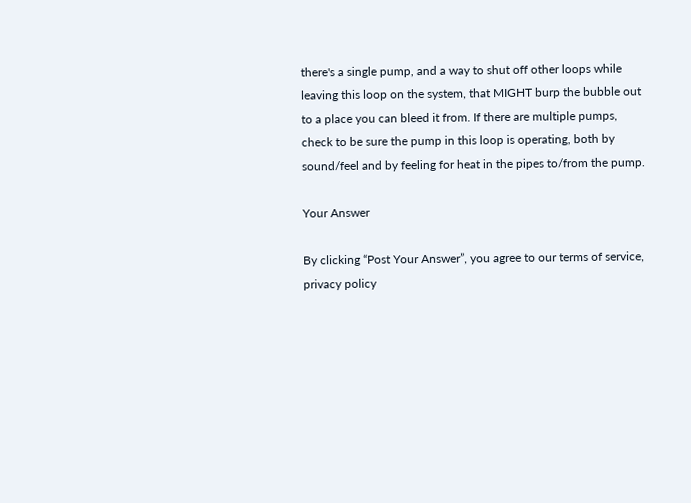there's a single pump, and a way to shut off other loops while leaving this loop on the system, that MIGHT burp the bubble out to a place you can bleed it from. If there are multiple pumps, check to be sure the pump in this loop is operating, both by sound/feel and by feeling for heat in the pipes to/from the pump.

Your Answer

By clicking “Post Your Answer”, you agree to our terms of service, privacy policy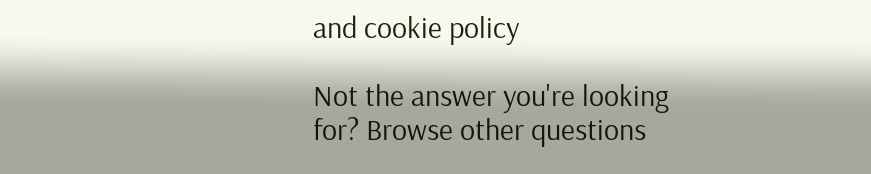and cookie policy

Not the answer you're looking for? Browse other questions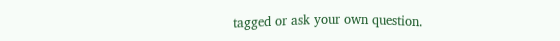tagged or ask your own question.